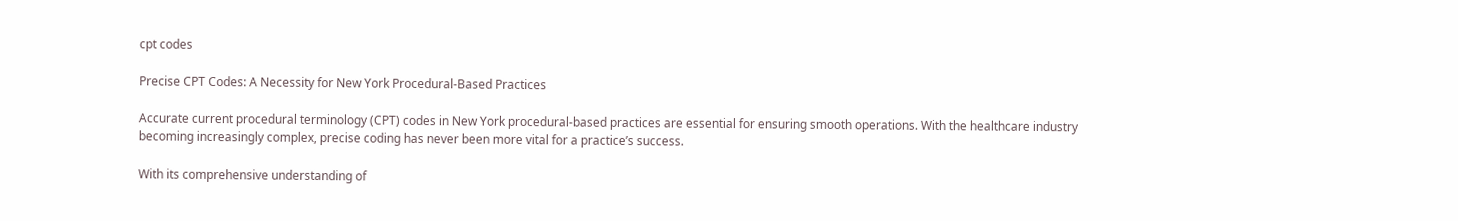cpt codes

Precise CPT Codes: A Necessity for New York Procedural-Based Practices

Accurate current procedural terminology (CPT) codes in New York procedural-based practices are essential for ensuring smooth operations. With the healthcare industry becoming increasingly complex, precise coding has never been more vital for a practice’s success.

With its comprehensive understanding of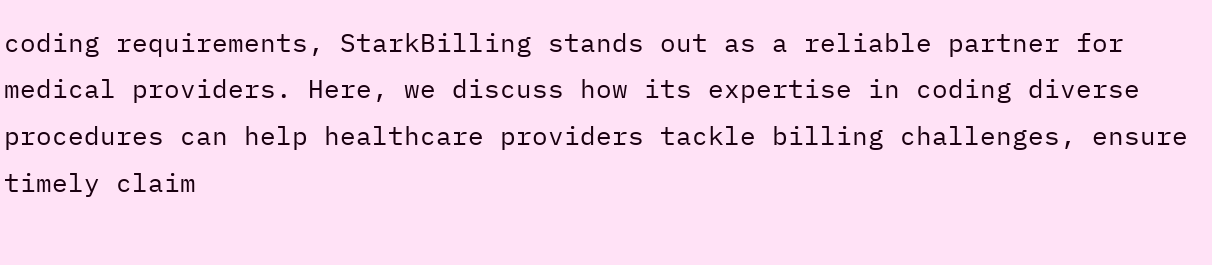coding requirements, StarkBilling stands out as a reliable partner for medical providers. Here, we discuss how its expertise in coding diverse procedures can help healthcare providers tackle billing challenges, ensure timely claim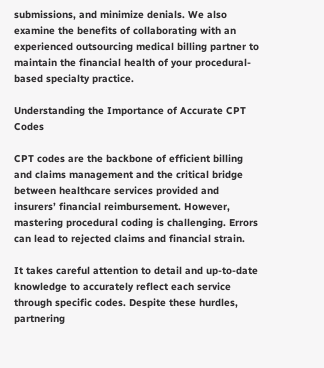submissions, and minimize denials. We also examine the benefits of collaborating with an experienced outsourcing medical billing partner to maintain the financial health of your procedural-based specialty practice.

Understanding the Importance of Accurate CPT Codes

CPT codes are the backbone of efficient billing and claims management and the critical bridge between healthcare services provided and insurers’ financial reimbursement. However, mastering procedural coding is challenging. Errors can lead to rejected claims and financial strain.

It takes careful attention to detail and up-to-date knowledge to accurately reflect each service through specific codes. Despite these hurdles, partnering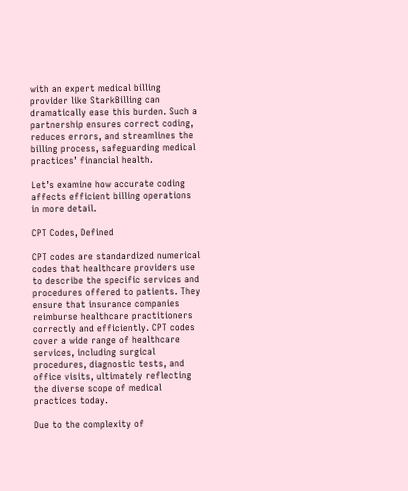with an expert medical billing provider like StarkBilling can dramatically ease this burden. Such a partnership ensures correct coding, reduces errors, and streamlines the billing process, safeguarding medical practices’ financial health.

Let’s examine how accurate coding affects efficient billing operations in more detail.

CPT Codes, Defined

CPT codes are standardized numerical codes that healthcare providers use to describe the specific services and procedures offered to patients. They ensure that insurance companies reimburse healthcare practitioners correctly and efficiently. CPT codes cover a wide range of healthcare services, including surgical procedures, diagnostic tests, and office visits, ultimately reflecting the diverse scope of medical practices today.

Due to the complexity of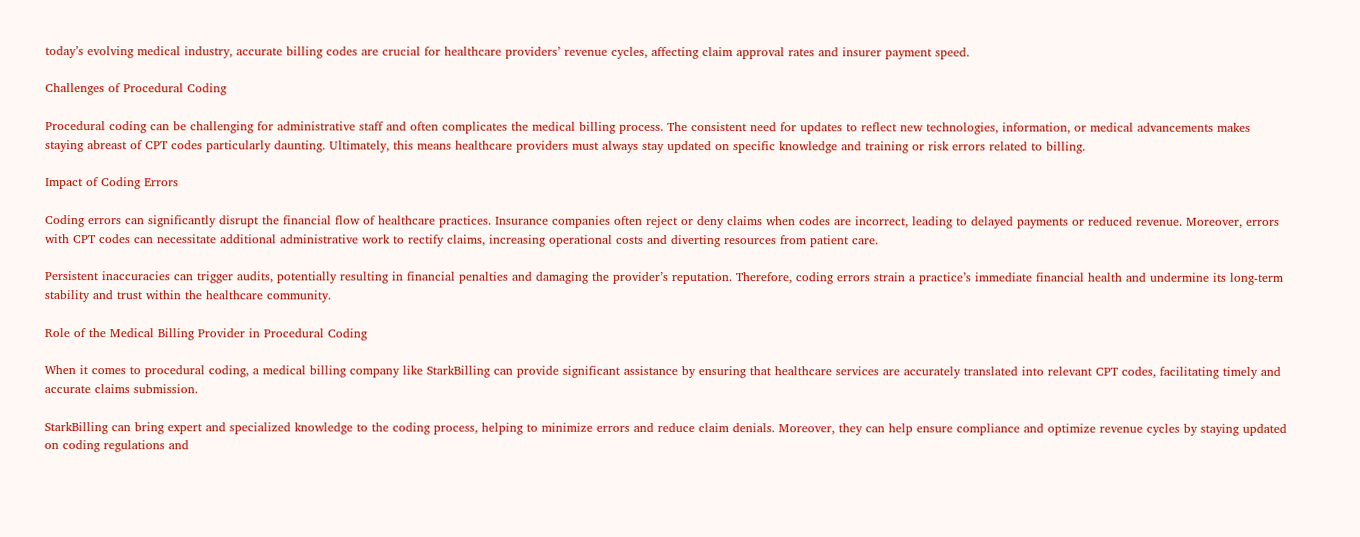today’s evolving medical industry, accurate billing codes are crucial for healthcare providers’ revenue cycles, affecting claim approval rates and insurer payment speed.

Challenges of Procedural Coding

Procedural coding can be challenging for administrative staff and often complicates the medical billing process. The consistent need for updates to reflect new technologies, information, or medical advancements makes staying abreast of CPT codes particularly daunting. Ultimately, this means healthcare providers must always stay updated on specific knowledge and training or risk errors related to billing.

Impact of Coding Errors

Coding errors can significantly disrupt the financial flow of healthcare practices. Insurance companies often reject or deny claims when codes are incorrect, leading to delayed payments or reduced revenue. Moreover, errors with CPT codes can necessitate additional administrative work to rectify claims, increasing operational costs and diverting resources from patient care.

Persistent inaccuracies can trigger audits, potentially resulting in financial penalties and damaging the provider’s reputation. Therefore, coding errors strain a practice’s immediate financial health and undermine its long-term stability and trust within the healthcare community.

Role of the Medical Billing Provider in Procedural Coding

When it comes to procedural coding, a medical billing company like StarkBilling can provide significant assistance by ensuring that healthcare services are accurately translated into relevant CPT codes, facilitating timely and accurate claims submission.

StarkBilling can bring expert and specialized knowledge to the coding process, helping to minimize errors and reduce claim denials. Moreover, they can help ensure compliance and optimize revenue cycles by staying updated on coding regulations and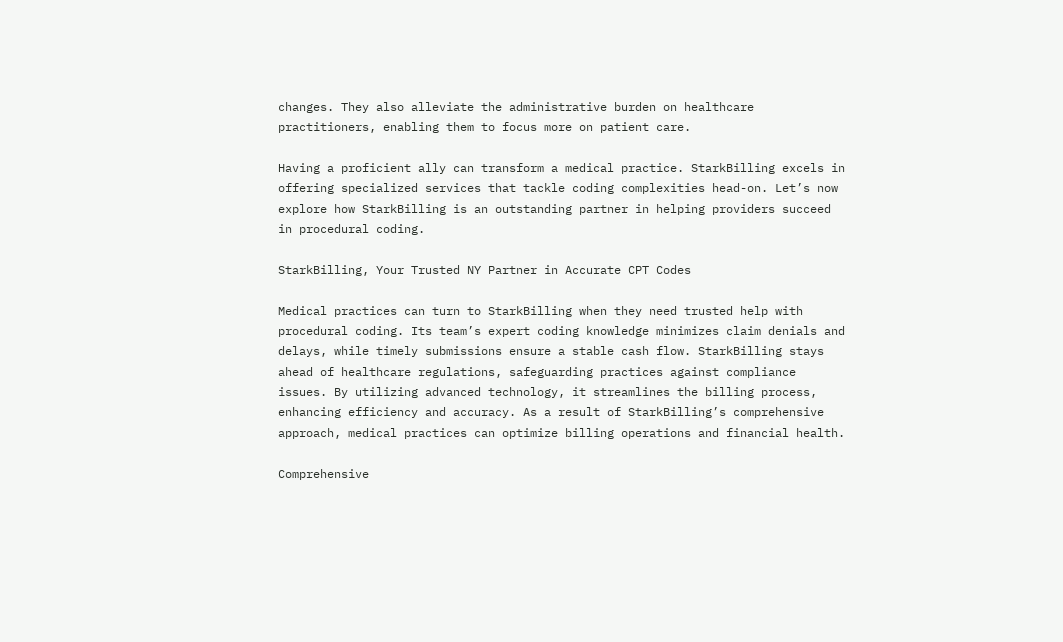changes. They also alleviate the administrative burden on healthcare practitioners, enabling them to focus more on patient care.

Having a proficient ally can transform a medical practice. StarkBilling excels in offering specialized services that tackle coding complexities head-on. Let’s now explore how StarkBilling is an outstanding partner in helping providers succeed in procedural coding.

StarkBilling, Your Trusted NY Partner in Accurate CPT Codes

Medical practices can turn to StarkBilling when they need trusted help with procedural coding. Its team’s expert coding knowledge minimizes claim denials and delays, while timely submissions ensure a stable cash flow. StarkBilling stays ahead of healthcare regulations, safeguarding practices against compliance issues. By utilizing advanced technology, it streamlines the billing process, enhancing efficiency and accuracy. As a result of StarkBilling’s comprehensive approach, medical practices can optimize billing operations and financial health.

Comprehensive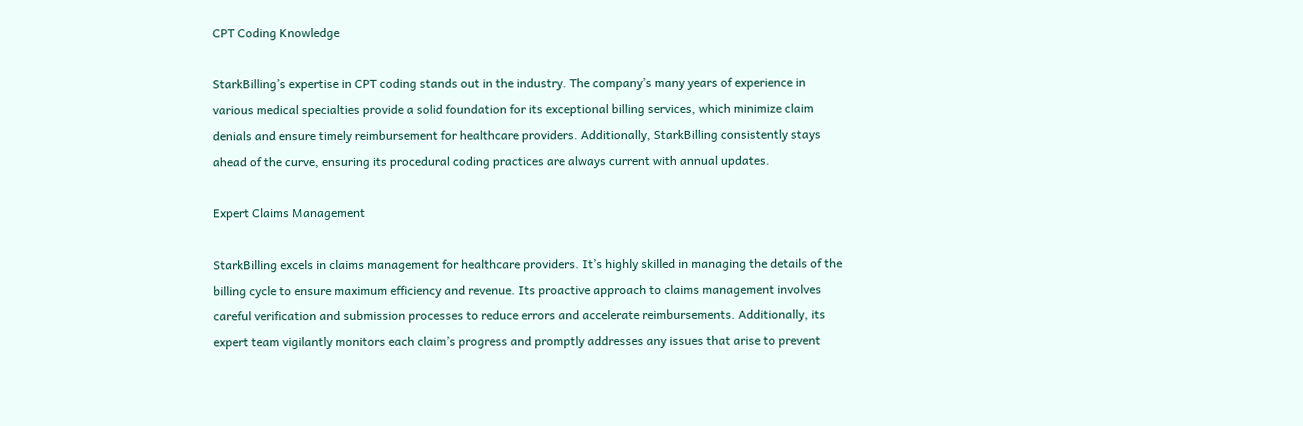CPT Coding Knowledge

StarkBilling’s expertise in CPT coding stands out in the industry. The company’s many years of experience in various medical specialties provide a solid foundation for its exceptional billing services, which minimize claim denials and ensure timely reimbursement for healthcare providers. Additionally, StarkBilling consistently stays ahead of the curve, ensuring its procedural coding practices are always current with annual updates.

Expert Claims Management

StarkBilling excels in claims management for healthcare providers. It’s highly skilled in managing the details of the billing cycle to ensure maximum efficiency and revenue. Its proactive approach to claims management involves careful verification and submission processes to reduce errors and accelerate reimbursements. Additionally, its expert team vigilantly monitors each claim’s progress and promptly addresses any issues that arise to prevent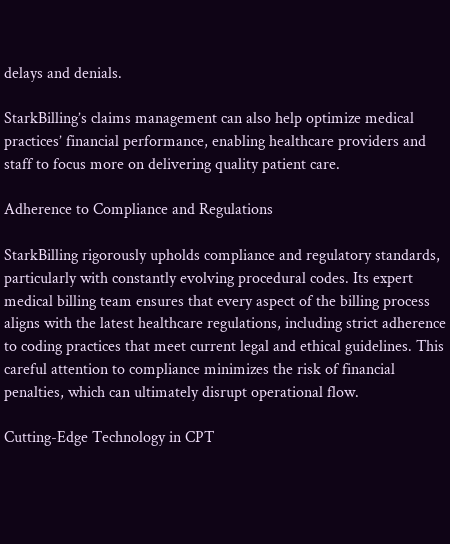delays and denials.

StarkBilling’s claims management can also help optimize medical practices’ financial performance, enabling healthcare providers and staff to focus more on delivering quality patient care.

Adherence to Compliance and Regulations

StarkBilling rigorously upholds compliance and regulatory standards, particularly with constantly evolving procedural codes. Its expert medical billing team ensures that every aspect of the billing process aligns with the latest healthcare regulations, including strict adherence to coding practices that meet current legal and ethical guidelines. This careful attention to compliance minimizes the risk of financial penalties, which can ultimately disrupt operational flow.

Cutting-Edge Technology in CPT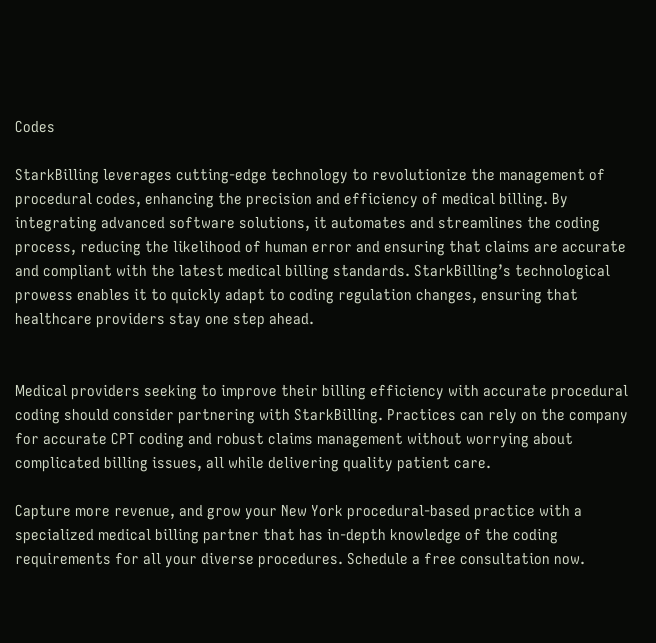Codes

StarkBilling leverages cutting-edge technology to revolutionize the management of procedural codes, enhancing the precision and efficiency of medical billing. By integrating advanced software solutions, it automates and streamlines the coding process, reducing the likelihood of human error and ensuring that claims are accurate and compliant with the latest medical billing standards. StarkBilling’s technological prowess enables it to quickly adapt to coding regulation changes, ensuring that healthcare providers stay one step ahead.


Medical providers seeking to improve their billing efficiency with accurate procedural coding should consider partnering with StarkBilling. Practices can rely on the company for accurate CPT coding and robust claims management without worrying about complicated billing issues, all while delivering quality patient care.

Capture more revenue, and grow your New York procedural-based practice with a specialized medical billing partner that has in-depth knowledge of the coding requirements for all your diverse procedures. Schedule a free consultation now.